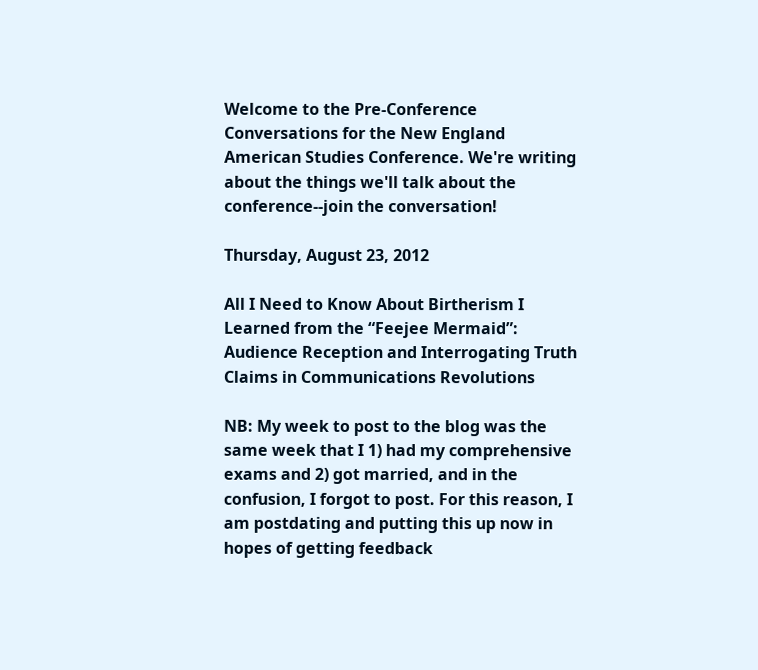Welcome to the Pre-Conference Conversations for the New England American Studies Conference. We're writing about the things we'll talk about the conference--join the conversation!

Thursday, August 23, 2012

All I Need to Know About Birtherism I Learned from the “Feejee Mermaid”: Audience Reception and Interrogating Truth Claims in Communications Revolutions

NB: My week to post to the blog was the same week that I 1) had my comprehensive exams and 2) got married, and in the confusion, I forgot to post. For this reason, I am postdating and putting this up now in hopes of getting feedback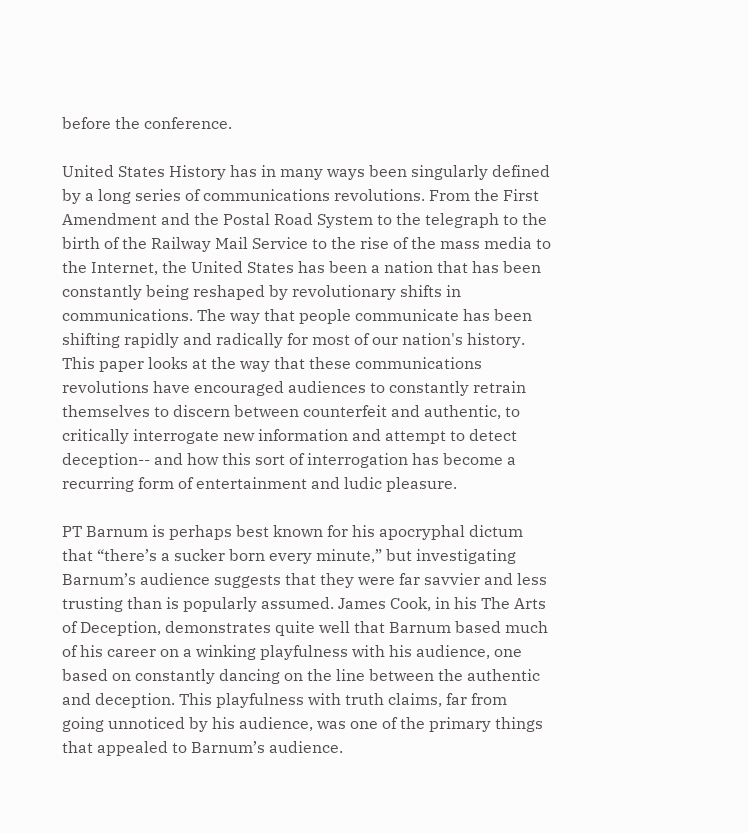before the conference.

United States History has in many ways been singularly defined by a long series of communications revolutions. From the First Amendment and the Postal Road System to the telegraph to the birth of the Railway Mail Service to the rise of the mass media to the Internet, the United States has been a nation that has been constantly being reshaped by revolutionary shifts in communications. The way that people communicate has been shifting rapidly and radically for most of our nation's history. This paper looks at the way that these communications revolutions have encouraged audiences to constantly retrain themselves to discern between counterfeit and authentic, to critically interrogate new information and attempt to detect deception-- and how this sort of interrogation has become a recurring form of entertainment and ludic pleasure.

PT Barnum is perhaps best known for his apocryphal dictum that “there’s a sucker born every minute,” but investigating Barnum’s audience suggests that they were far savvier and less trusting than is popularly assumed. James Cook, in his The Arts of Deception, demonstrates quite well that Barnum based much of his career on a winking playfulness with his audience, one based on constantly dancing on the line between the authentic and deception. This playfulness with truth claims, far from going unnoticed by his audience, was one of the primary things that appealed to Barnum’s audience.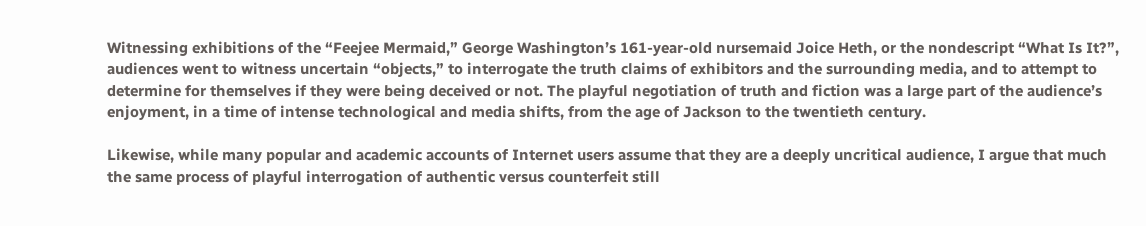Witnessing exhibitions of the “Feejee Mermaid,” George Washington’s 161-year-old nursemaid Joice Heth, or the nondescript “What Is It?”, audiences went to witness uncertain “objects,” to interrogate the truth claims of exhibitors and the surrounding media, and to attempt to determine for themselves if they were being deceived or not. The playful negotiation of truth and fiction was a large part of the audience’s enjoyment, in a time of intense technological and media shifts, from the age of Jackson to the twentieth century.

Likewise, while many popular and academic accounts of Internet users assume that they are a deeply uncritical audience, I argue that much the same process of playful interrogation of authentic versus counterfeit still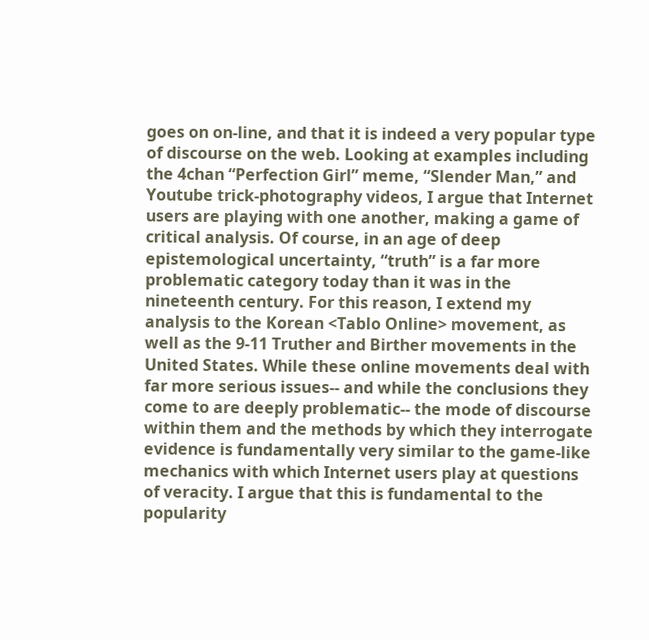goes on on-line, and that it is indeed a very popular type of discourse on the web. Looking at examples including the 4chan “Perfection Girl” meme, “Slender Man,” and Youtube trick-photography videos, I argue that Internet users are playing with one another, making a game of critical analysis. Of course, in an age of deep epistemological uncertainty, “truth” is a far more problematic category today than it was in the nineteenth century. For this reason, I extend my analysis to the Korean <Tablo Online> movement, as well as the 9-11 Truther and Birther movements in the United States. While these online movements deal with far more serious issues-- and while the conclusions they come to are deeply problematic-- the mode of discourse within them and the methods by which they interrogate evidence is fundamentally very similar to the game-like mechanics with which Internet users play at questions of veracity. I argue that this is fundamental to the popularity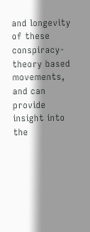and longevity of these conspiracy-theory based movements, and can provide insight into the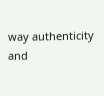way authenticity and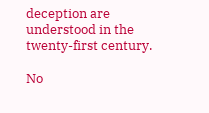deception are understood in the twenty-first century.

No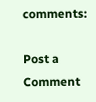comments:

Post a Comment